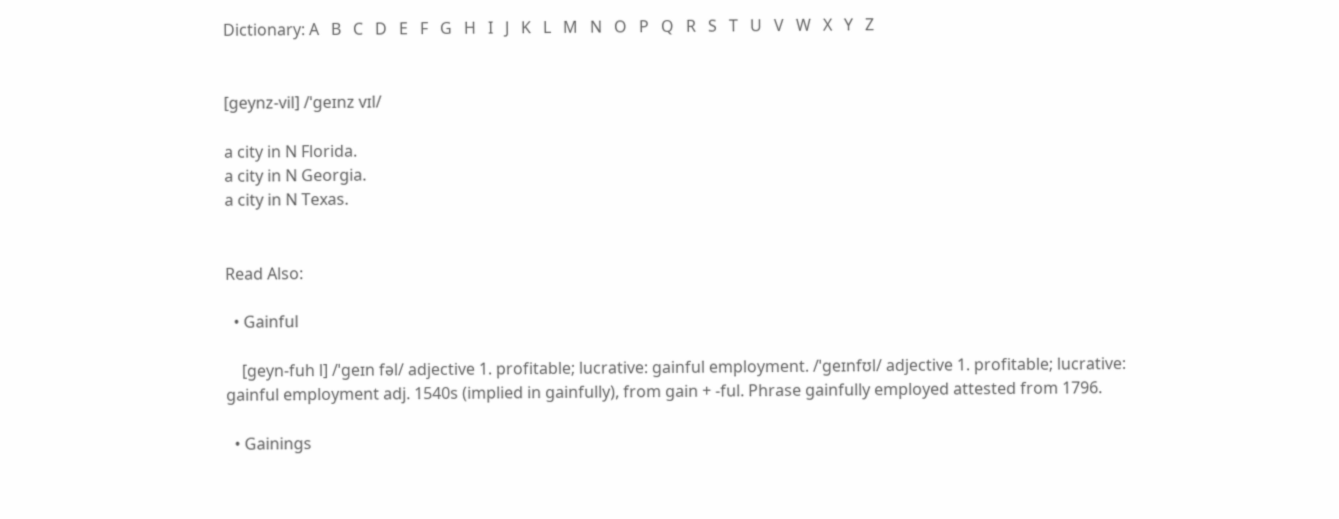Dictionary: A   B   C   D   E   F   G   H   I   J   K   L   M   N   O   P   Q   R   S   T   U   V   W   X   Y   Z


[geynz-vil] /ˈgeɪnz vɪl/

a city in N Florida.
a city in N Georgia.
a city in N Texas.


Read Also:

  • Gainful

    [geyn-fuh l] /ˈgeɪn fəl/ adjective 1. profitable; lucrative: gainful employment. /ˈɡeɪnfʊl/ adjective 1. profitable; lucrative: gainful employment adj. 1540s (implied in gainfully), from gain + -ful. Phrase gainfully employed attested from 1796.

  • Gainings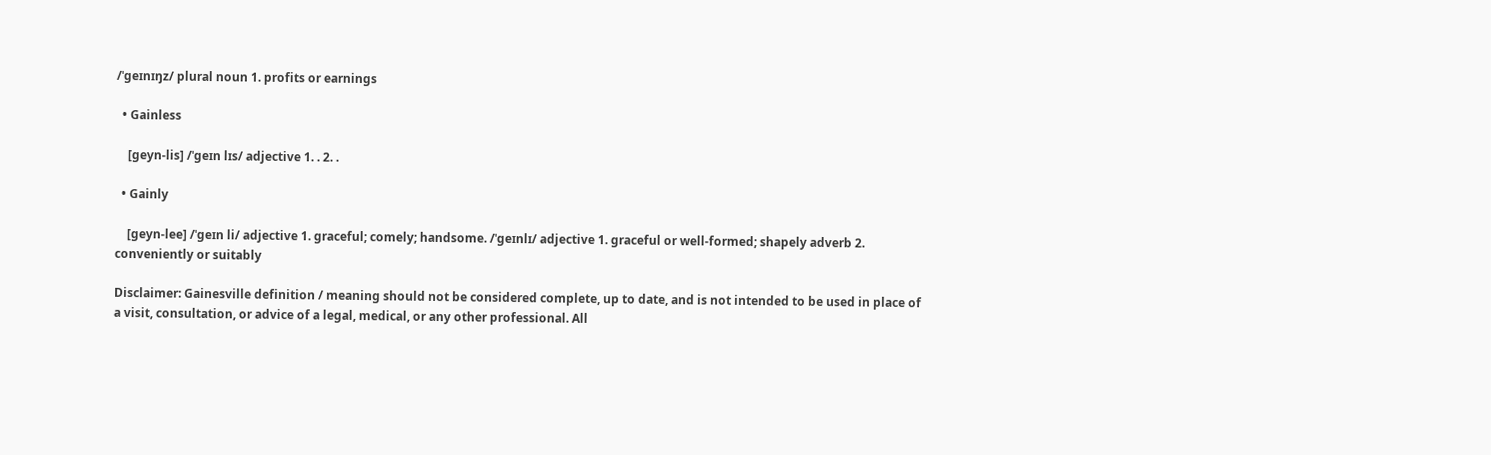/ˈɡeɪnɪŋz/ plural noun 1. profits or earnings

  • Gainless

    [geyn-lis] /ˈgeɪn lɪs/ adjective 1. . 2. .

  • Gainly

    [geyn-lee] /ˈgeɪn li/ adjective 1. graceful; comely; handsome. /ˈɡeɪnlɪ/ adjective 1. graceful or well-formed; shapely adverb 2. conveniently or suitably

Disclaimer: Gainesville definition / meaning should not be considered complete, up to date, and is not intended to be used in place of a visit, consultation, or advice of a legal, medical, or any other professional. All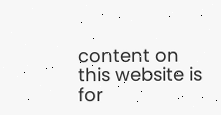content on this website is for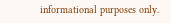informational purposes only.